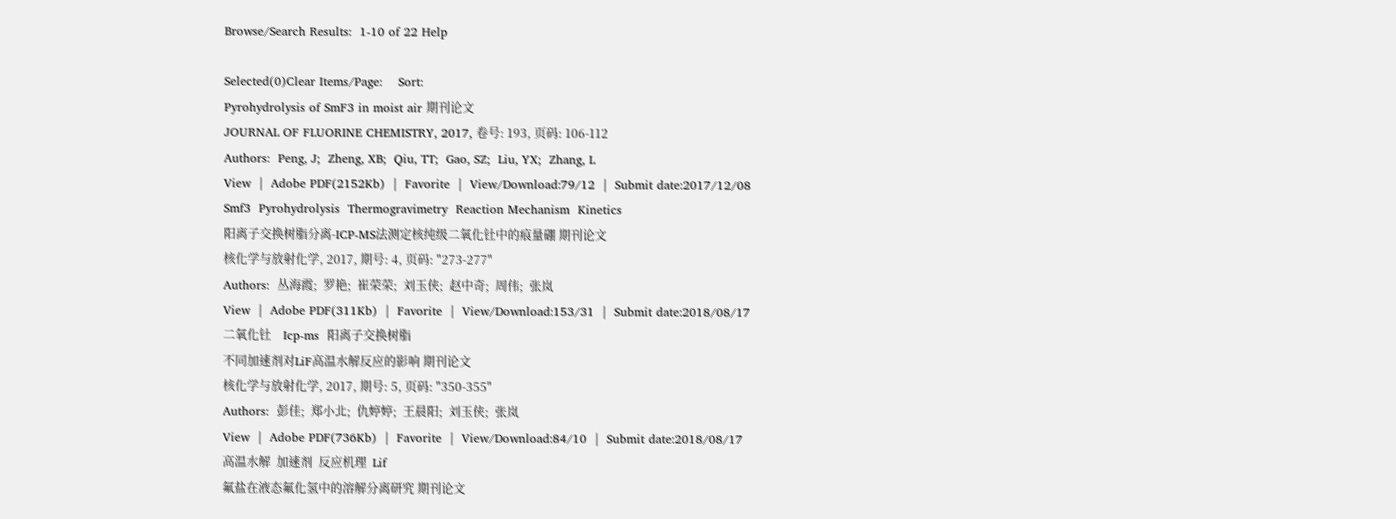Browse/Search Results:  1-10 of 22 Help

Selected(0)Clear Items/Page:    Sort:
Pyrohydrolysis of SmF3 in moist air 期刊论文
JOURNAL OF FLUORINE CHEMISTRY, 2017, 卷号: 193, 页码: 106-112
Authors:  Peng, J;  Zheng, XB;  Qiu, TT;  Gao, SZ;  Liu, YX;  Zhang, L
View  |  Adobe PDF(2152Kb)  |  Favorite  |  View/Download:79/12  |  Submit date:2017/12/08
Smf3  Pyrohydrolysis  Thermogravimetry  Reaction Mechanism  Kinetics
阳离子交换树脂分离-ICP-MS法测定核纯级二氧化钍中的痕量硼 期刊论文
核化学与放射化学, 2017, 期号: 4, 页码: "273-277"
Authors:  丛海霞;  罗艳;  崔荣荣;  刘玉侠;  赵中奇;  周伟;  张岚
View  |  Adobe PDF(311Kb)  |  Favorite  |  View/Download:153/31  |  Submit date:2018/08/17
二氧化钍    Icp-ms  阳离子交换树脂
不同加速剂对LiF高温水解反应的影响 期刊论文
核化学与放射化学, 2017, 期号: 5, 页码: "350-355"
Authors:  彭佳;  郑小北;  仇婷婷;  王晨阳;  刘玉侠;  张岚
View  |  Adobe PDF(736Kb)  |  Favorite  |  View/Download:84/10  |  Submit date:2018/08/17
高温水解  加速剂  反应机理  Lif
氟盐在液态氟化氢中的溶解分离研究 期刊论文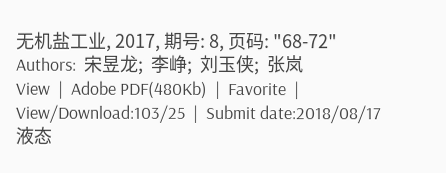无机盐工业, 2017, 期号: 8, 页码: "68-72"
Authors:  宋昱龙;  李峥;  刘玉侠;  张岚
View  |  Adobe PDF(480Kb)  |  Favorite  |  View/Download:103/25  |  Submit date:2018/08/17
液态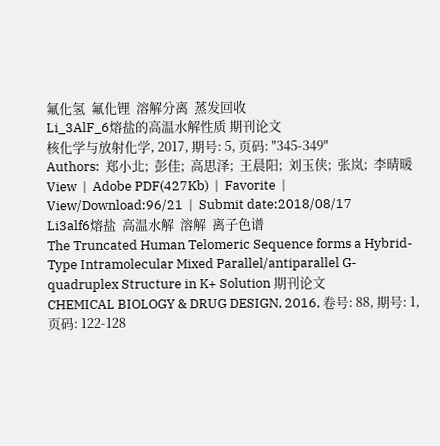氟化氢  氟化锂  溶解分离  蒸发回收
Li_3AlF_6熔盐的高温水解性质 期刊论文
核化学与放射化学, 2017, 期号: 5, 页码: "345-349"
Authors:  郑小北;  彭佳;  高思泽;  王晨阳;  刘玉侠;  张岚;  李晴暖
View  |  Adobe PDF(427Kb)  |  Favorite  |  View/Download:96/21  |  Submit date:2018/08/17
Li3alf6熔盐  高温水解  溶解  离子色谱
The Truncated Human Telomeric Sequence forms a Hybrid-Type Intramolecular Mixed Parallel/antiparallel G-quadruplex Structure in K+ Solution 期刊论文
CHEMICAL BIOLOGY & DRUG DESIGN, 2016, 卷号: 88, 期号: 1, 页码: 122-128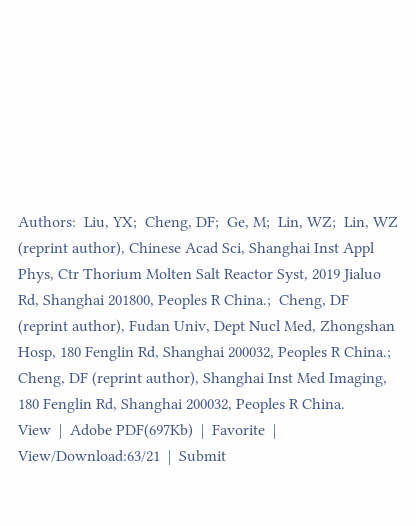Authors:  Liu, YX;  Cheng, DF;  Ge, M;  Lin, WZ;  Lin, WZ (reprint author), Chinese Acad Sci, Shanghai Inst Appl Phys, Ctr Thorium Molten Salt Reactor Syst, 2019 Jialuo Rd, Shanghai 201800, Peoples R China.;  Cheng, DF (reprint author), Fudan Univ, Dept Nucl Med, Zhongshan Hosp, 180 Fenglin Rd, Shanghai 200032, Peoples R China.;  Cheng, DF (reprint author), Shanghai Inst Med Imaging, 180 Fenglin Rd, Shanghai 200032, Peoples R China.
View  |  Adobe PDF(697Kb)  |  Favorite  |  View/Download:63/21  |  Submit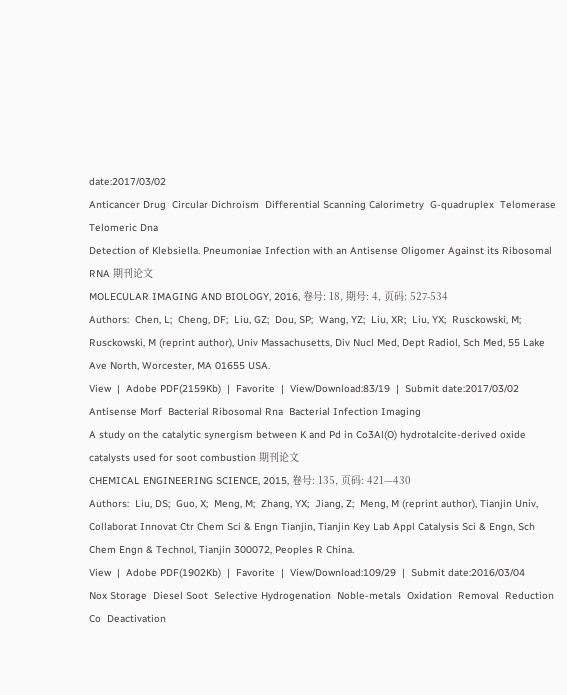date:2017/03/02
Anticancer Drug  Circular Dichroism  Differential Scanning Calorimetry  G-quadruplex  Telomerase  Telomeric Dna
Detection of Klebsiella. Pneumoniae Infection with an Antisense Oligomer Against its Ribosomal RNA 期刊论文
MOLECULAR IMAGING AND BIOLOGY, 2016, 卷号: 18, 期号: 4, 页码: 527-534
Authors:  Chen, L;  Cheng, DF;  Liu, GZ;  Dou, SP;  Wang, YZ;  Liu, XR;  Liu, YX;  Rusckowski, M;  Rusckowski, M (reprint author), Univ Massachusetts, Div Nucl Med, Dept Radiol, Sch Med, 55 Lake Ave North, Worcester, MA 01655 USA.
View  |  Adobe PDF(2159Kb)  |  Favorite  |  View/Download:83/19  |  Submit date:2017/03/02
Antisense Morf  Bacterial Ribosomal Rna  Bacterial Infection Imaging
A study on the catalytic synergism between K and Pd in Co3Al(O) hydrotalcite-derived oxide catalysts used for soot combustion 期刊论文
CHEMICAL ENGINEERING SCIENCE, 2015, 卷号: 135, 页码: 421—430
Authors:  Liu, DS;  Guo, X;  Meng, M;  Zhang, YX;  Jiang, Z;  Meng, M (reprint author), Tianjin Univ, Collaborat Innovat Ctr Chem Sci & Engn Tianjin, Tianjin Key Lab Appl Catalysis Sci & Engn, Sch Chem Engn & Technol, Tianjin 300072, Peoples R China.
View  |  Adobe PDF(1902Kb)  |  Favorite  |  View/Download:109/29  |  Submit date:2016/03/04
Nox Storage  Diesel Soot  Selective Hydrogenation  Noble-metals  Oxidation  Removal  Reduction  Co  Deactivation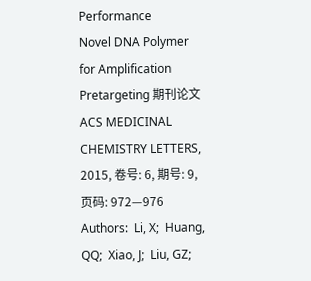Performance
Novel DNA Polymer for Amplification Pretargeting 期刊论文
ACS MEDICINAL CHEMISTRY LETTERS, 2015, 卷号: 6, 期号: 9, 页码: 972—976
Authors:  Li, X;  Huang, QQ;  Xiao, J;  Liu, GZ;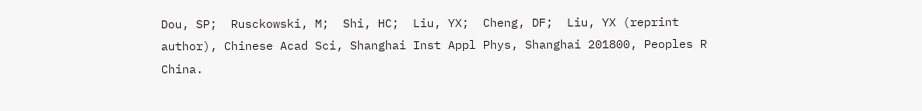Dou, SP;  Rusckowski, M;  Shi, HC;  Liu, YX;  Cheng, DF;  Liu, YX (reprint author), Chinese Acad Sci, Shanghai Inst Appl Phys, Shanghai 201800, Peoples R China.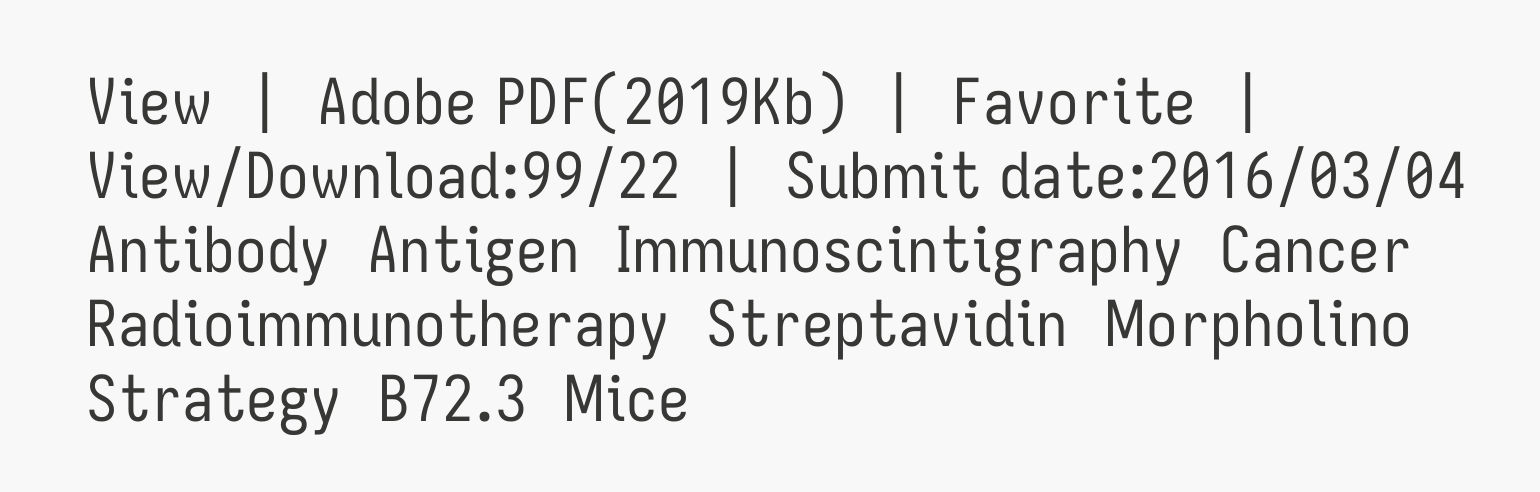View  |  Adobe PDF(2019Kb)  |  Favorite  |  View/Download:99/22  |  Submit date:2016/03/04
Antibody  Antigen  Immunoscintigraphy  Cancer  Radioimmunotherapy  Streptavidin  Morpholino  Strategy  B72.3  Mice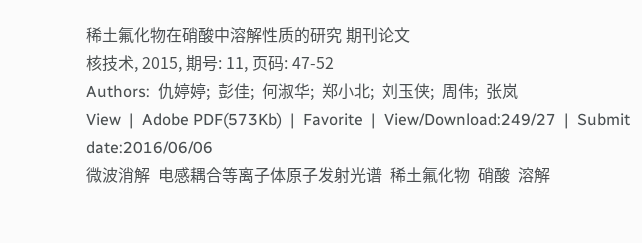稀土氟化物在硝酸中溶解性质的研究 期刊论文
核技术, 2015, 期号: 11, 页码: 47-52
Authors:  仇婷婷;  彭佳;  何淑华;  郑小北;  刘玉侠;  周伟;  张岚
View  |  Adobe PDF(573Kb)  |  Favorite  |  View/Download:249/27  |  Submit date:2016/06/06
微波消解  电感耦合等离子体原子发射光谱  稀土氟化物  硝酸  溶解